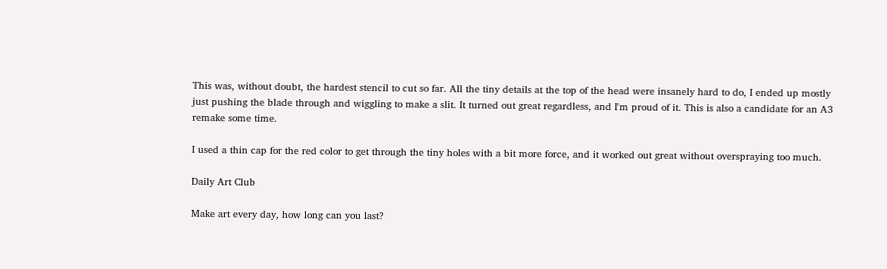This was, without doubt, the hardest stencil to cut so far. All the tiny details at the top of the head were insanely hard to do, I ended up mostly just pushing the blade through and wiggling to make a slit. It turned out great regardless, and I'm proud of it. This is also a candidate for an A3 remake some time.

I used a thin cap for the red color to get through the tiny holes with a bit more force, and it worked out great without overspraying too much.

Daily Art Club

Make art every day, how long can you last?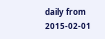daily from 2015-02-01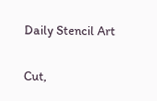Daily Stencil Art

Cut,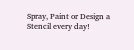Spray, Paint or Design a Stencil every day!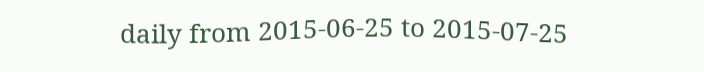daily from 2015-06-25 to 2015-07-25